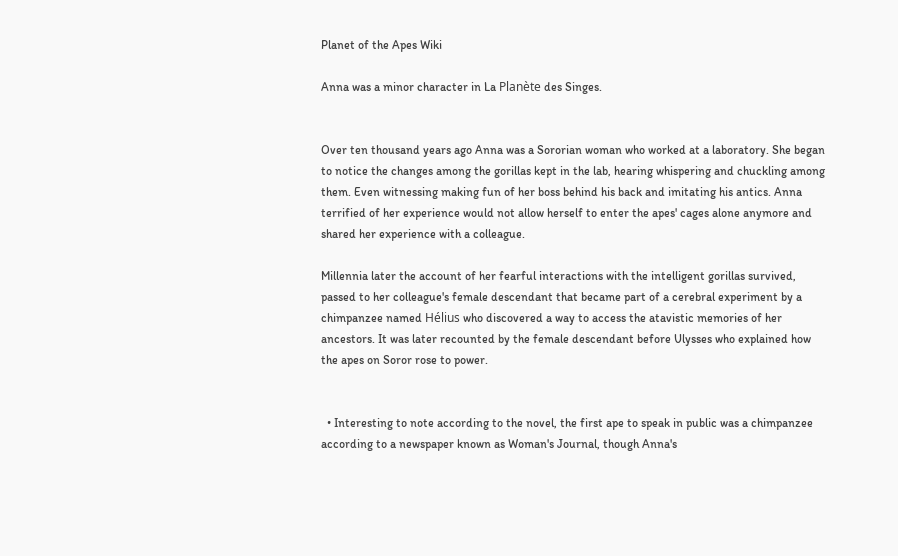Planet of the Apes Wiki

Anna was a minor character in La Planète des Singes.


Over ten thousand years ago Anna was a Sororian woman who worked at a laboratory. She began to notice the changes among the gorillas kept in the lab, hearing whispering and chuckling among them. Even witnessing making fun of her boss behind his back and imitating his antics. Anna terrified of her experience would not allow herself to enter the apes' cages alone anymore and shared her experience with a colleague.

Millennia later the account of her fearful interactions with the intelligent gorillas survived, passed to her colleague's female descendant that became part of a cerebral experiment by a chimpanzee named Hélius who discovered a way to access the atavistic memories of her ancestors. It was later recounted by the female descendant before Ulysses who explained how the apes on Soror rose to power.


  • Interesting to note according to the novel, the first ape to speak in public was a chimpanzee according to a newspaper known as Woman's Journal, though Anna's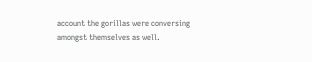account the gorillas were conversing amongst themselves as well.